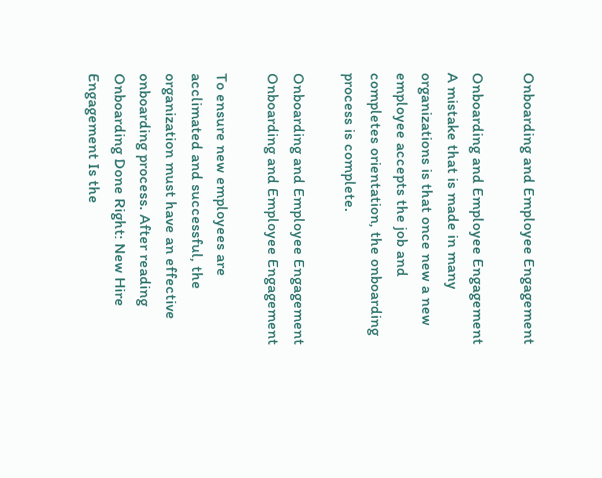Onboarding and Employee Engagement

Onboarding and Employee Engagement A mistake that is made in many organizations is that once new a new employee accepts the job and completes orientation, the onboarding process is complete.

Onboarding and Employee Engagement
Onboarding and Employee Engagement

To ensure new employees are acclimated and successful, the organization must have an effective onboarding process. After reading Onboarding Done Right: New Hire Engagement Is the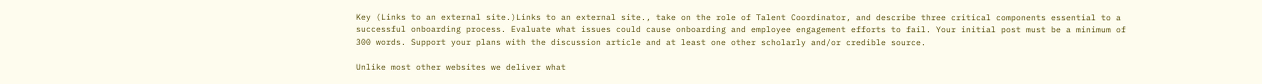Key (Links to an external site.)Links to an external site., take on the role of Talent Coordinator, and describe three critical components essential to a successful onboarding process. Evaluate what issues could cause onboarding and employee engagement efforts to fail. Your initial post must be a minimum of 300 words. Support your plans with the discussion article and at least one other scholarly and/or credible source.

Unlike most other websites we deliver what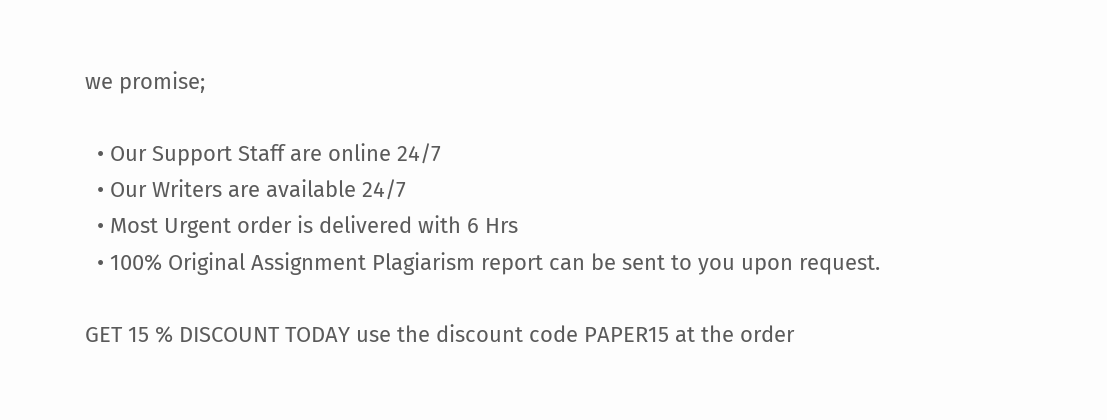we promise;

  • Our Support Staff are online 24/7
  • Our Writers are available 24/7
  • Most Urgent order is delivered with 6 Hrs
  • 100% Original Assignment Plagiarism report can be sent to you upon request.

GET 15 % DISCOUNT TODAY use the discount code PAPER15 at the order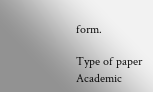form.

Type of paper Academic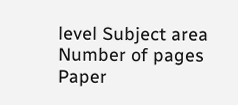level Subject area
Number of pages Paper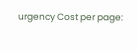urgency Cost per page: